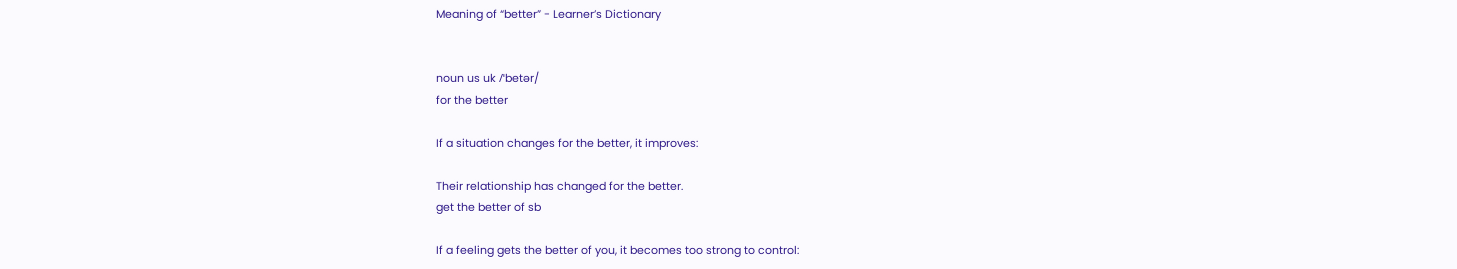Meaning of “better” - Learner’s Dictionary


noun us uk /ˈbetər/
for the better

If a situation changes for the better, it improves:

Their relationship has changed for the better.
get the better of sb

If a feeling gets the better of you, it becomes too strong to control: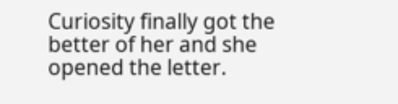Curiosity finally got the better of her and she opened the letter.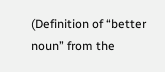(Definition of “better noun” from the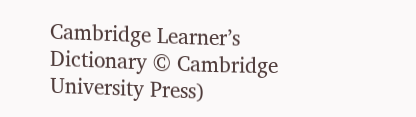Cambridge Learner’s Dictionary © Cambridge University Press)